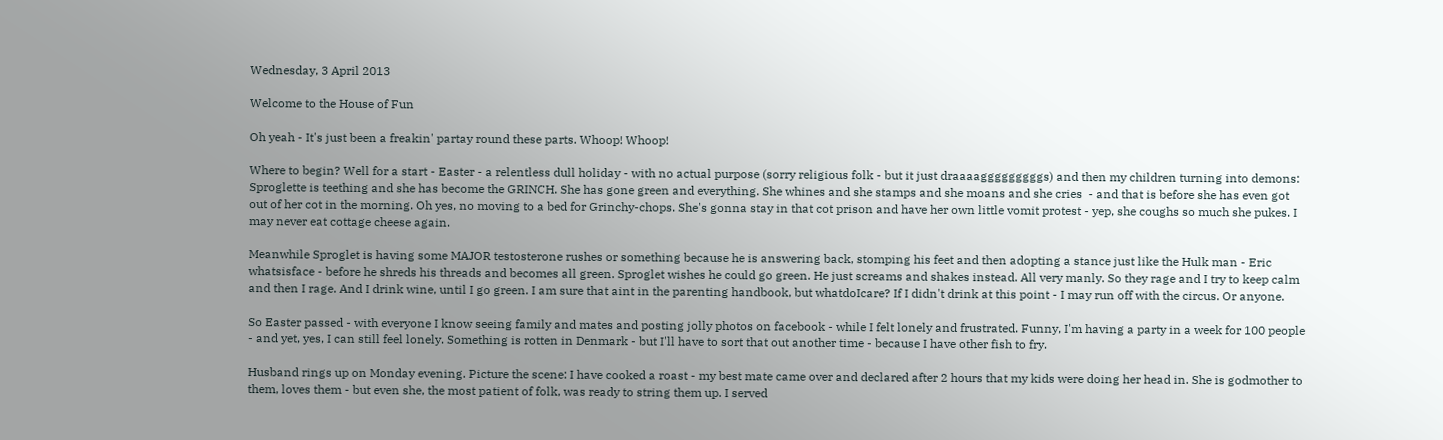Wednesday, 3 April 2013

Welcome to the House of Fun

Oh yeah - It's just been a freakin' partay round these parts. Whoop! Whoop!

Where to begin? Well for a start - Easter - a relentless dull holiday - with no actual purpose (sorry religious folk - but it just draaaagggggggggs) and then my children turning into demons: Sproglette is teething and she has become the GRINCH. She has gone green and everything. She whines and she stamps and she moans and she cries  - and that is before she has even got out of her cot in the morning. Oh yes, no moving to a bed for Grinchy-chops. She's gonna stay in that cot prison and have her own little vomit protest - yep, she coughs so much she pukes. I may never eat cottage cheese again.

Meanwhile Sproglet is having some MAJOR testosterone rushes or something because he is answering back, stomping his feet and then adopting a stance just like the Hulk man - Eric whatsisface - before he shreds his threads and becomes all green. Sproglet wishes he could go green. He just screams and shakes instead. All very manly. So they rage and I try to keep calm and then I rage. And I drink wine, until I go green. I am sure that aint in the parenting handbook, but whatdoIcare? If I didn't drink at this point - I may run off with the circus. Or anyone.

So Easter passed - with everyone I know seeing family and mates and posting jolly photos on facebook - while I felt lonely and frustrated. Funny, I'm having a party in a week for 100 people - and yet, yes, I can still feel lonely. Something is rotten in Denmark - but I'll have to sort that out another time - because I have other fish to fry.

Husband rings up on Monday evening. Picture the scene: I have cooked a roast - my best mate came over and declared after 2 hours that my kids were doing her head in. She is godmother to them, loves them - but even she, the most patient of folk, was ready to string them up. I served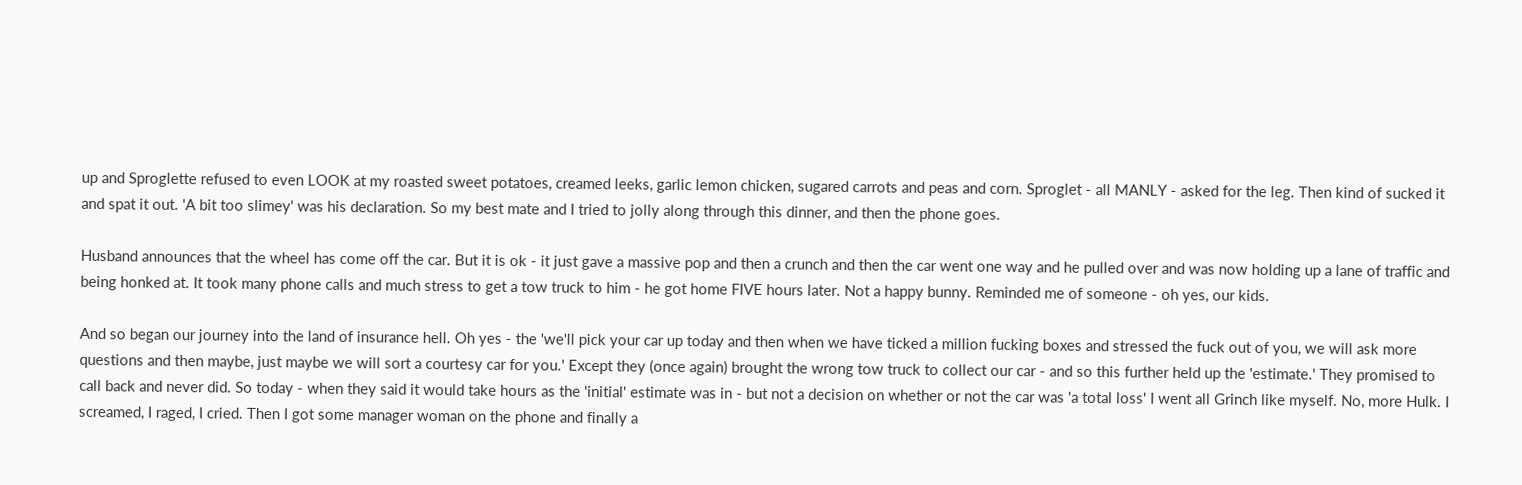up and Sproglette refused to even LOOK at my roasted sweet potatoes, creamed leeks, garlic lemon chicken, sugared carrots and peas and corn. Sproglet - all MANLY - asked for the leg. Then kind of sucked it and spat it out. 'A bit too slimey' was his declaration. So my best mate and I tried to jolly along through this dinner, and then the phone goes.

Husband announces that the wheel has come off the car. But it is ok - it just gave a massive pop and then a crunch and then the car went one way and he pulled over and was now holding up a lane of traffic and being honked at. It took many phone calls and much stress to get a tow truck to him - he got home FIVE hours later. Not a happy bunny. Reminded me of someone - oh yes, our kids.

And so began our journey into the land of insurance hell. Oh yes - the 'we'll pick your car up today and then when we have ticked a million fucking boxes and stressed the fuck out of you, we will ask more questions and then maybe, just maybe we will sort a courtesy car for you.' Except they (once again) brought the wrong tow truck to collect our car - and so this further held up the 'estimate.' They promised to call back and never did. So today - when they said it would take hours as the 'initial' estimate was in - but not a decision on whether or not the car was 'a total loss' I went all Grinch like myself. No, more Hulk. I screamed, I raged, I cried. Then I got some manager woman on the phone and finally a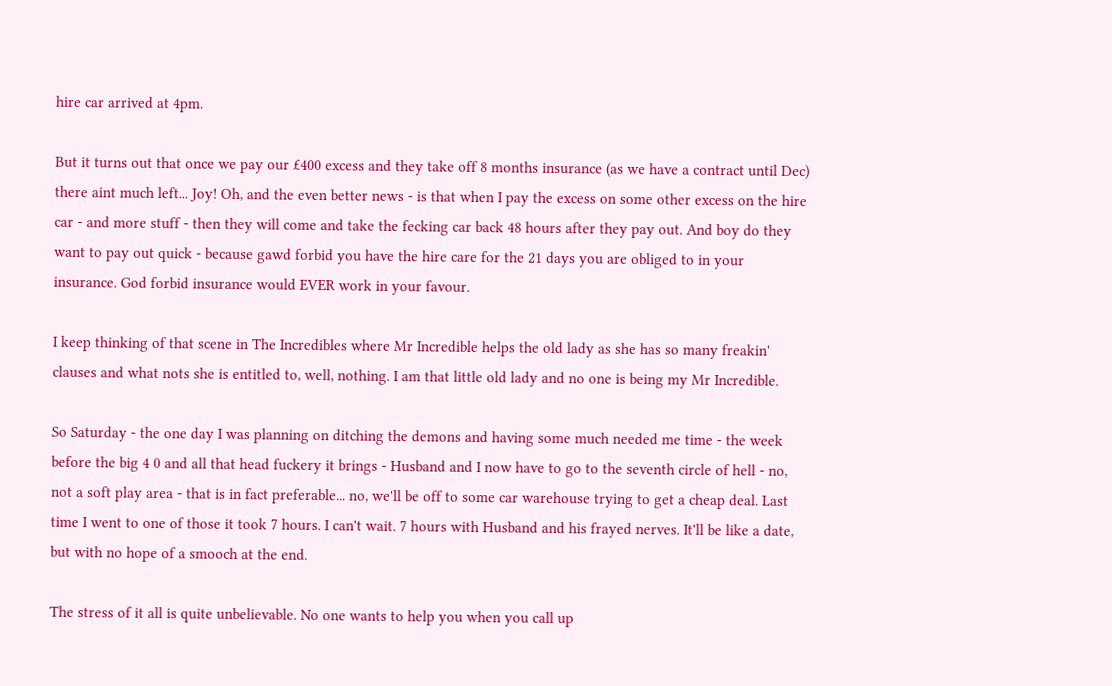hire car arrived at 4pm.

But it turns out that once we pay our £400 excess and they take off 8 months insurance (as we have a contract until Dec) there aint much left... Joy! Oh, and the even better news - is that when I pay the excess on some other excess on the hire car - and more stuff - then they will come and take the fecking car back 48 hours after they pay out. And boy do they want to pay out quick - because gawd forbid you have the hire care for the 21 days you are obliged to in your insurance. God forbid insurance would EVER work in your favour.

I keep thinking of that scene in The Incredibles where Mr Incredible helps the old lady as she has so many freakin' clauses and what nots she is entitled to, well, nothing. I am that little old lady and no one is being my Mr Incredible.

So Saturday - the one day I was planning on ditching the demons and having some much needed me time - the week before the big 4 0 and all that head fuckery it brings - Husband and I now have to go to the seventh circle of hell - no, not a soft play area - that is in fact preferable... no, we'll be off to some car warehouse trying to get a cheap deal. Last time I went to one of those it took 7 hours. I can't wait. 7 hours with Husband and his frayed nerves. It'll be like a date, but with no hope of a smooch at the end.

The stress of it all is quite unbelievable. No one wants to help you when you call up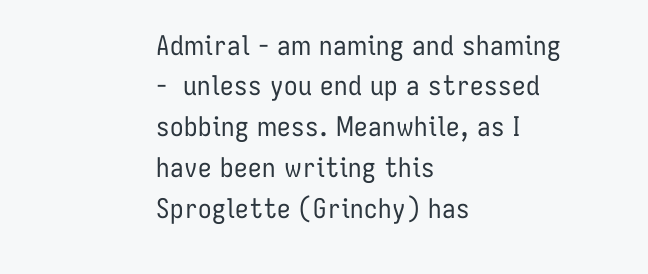Admiral - am naming and shaming -  unless you end up a stressed sobbing mess. Meanwhile, as I have been writing this Sproglette (Grinchy) has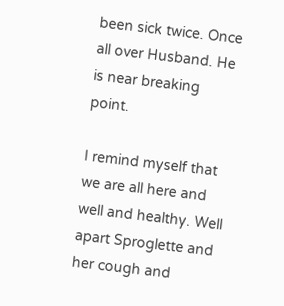been sick twice. Once all over Husband. He is near breaking point.

I remind myself that we are all here and well and healthy. Well apart Sproglette and her cough and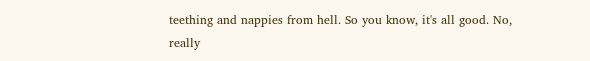teething and nappies from hell. So you know, it's all good. No, really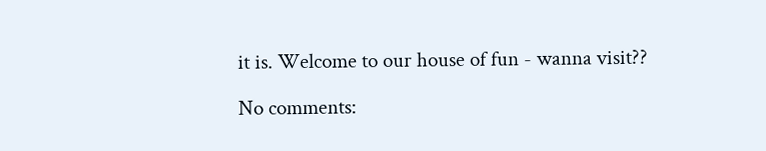it is. Welcome to our house of fun - wanna visit??

No comments: